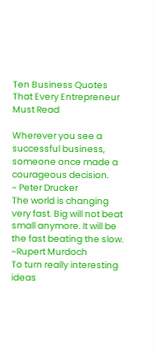Ten Business Quotes That Every Entrepreneur Must Read

Wherever you see a successful business, someone once made a courageous decision.
~ Peter Drucker
The world is changing very fast. Big will not beat small anymore. It will be the fast beating the slow.
~Rupert Murdoch
To turn really interesting ideas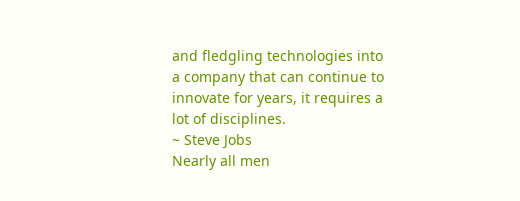and fledgling technologies into a company that can continue to innovate for years, it requires a lot of disciplines.
~ Steve Jobs
Nearly all men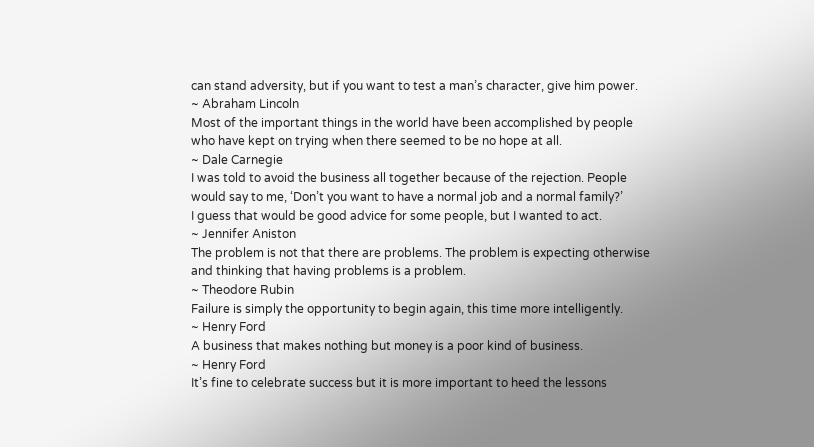can stand adversity, but if you want to test a man’s character, give him power.
~ Abraham Lincoln
Most of the important things in the world have been accomplished by people who have kept on trying when there seemed to be no hope at all.
~ Dale Carnegie
I was told to avoid the business all together because of the rejection. People would say to me, ‘Don’t you want to have a normal job and a normal family?’
I guess that would be good advice for some people, but I wanted to act.
~ Jennifer Aniston
The problem is not that there are problems. The problem is expecting otherwise and thinking that having problems is a problem.
~ Theodore Rubin
Failure is simply the opportunity to begin again, this time more intelligently.
~ Henry Ford
A business that makes nothing but money is a poor kind of business.
~ Henry Ford
It’s fine to celebrate success but it is more important to heed the lessons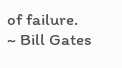of failure.
~ Bill Gates